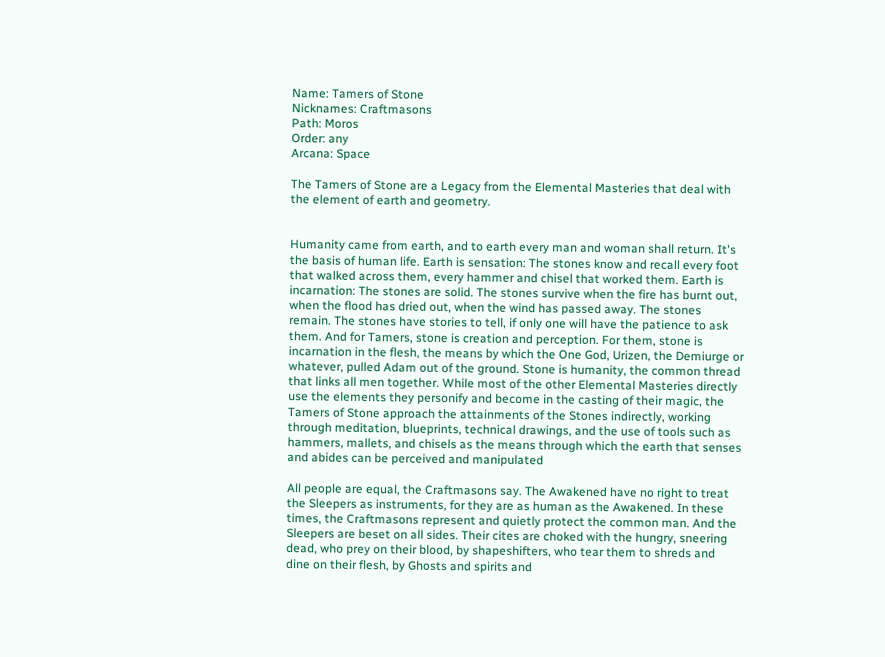Name: Tamers of Stone
Nicknames: Craftmasons
Path: Moros
Order: any
Arcana: Space

The Tamers of Stone are a Legacy from the Elemental Masteries that deal with the element of earth and geometry.


Humanity came from earth, and to earth every man and woman shall return. It's the basis of human life. Earth is sensation: The stones know and recall every foot that walked across them, every hammer and chisel that worked them. Earth is incarnation: The stones are solid. The stones survive when the fire has burnt out, when the flood has dried out, when the wind has passed away. The stones remain. The stones have stories to tell, if only one will have the patience to ask them. And for Tamers, stone is creation and perception. For them, stone is incarnation in the flesh, the means by which the One God, Urizen, the Demiurge or whatever, pulled Adam out of the ground. Stone is humanity, the common thread that links all men together. While most of the other Elemental Masteries directly use the elements they personify and become in the casting of their magic, the Tamers of Stone approach the attainments of the Stones indirectly, working through meditation, blueprints, technical drawings, and the use of tools such as hammers, mallets, and chisels as the means through which the earth that senses and abides can be perceived and manipulated

All people are equal, the Craftmasons say. The Awakened have no right to treat the Sleepers as instruments, for they are as human as the Awakened. In these times, the Craftmasons represent and quietly protect the common man. And the Sleepers are beset on all sides. Their cites are choked with the hungry, sneering dead, who prey on their blood, by shapeshifters, who tear them to shreds and dine on their flesh, by Ghosts and spirits and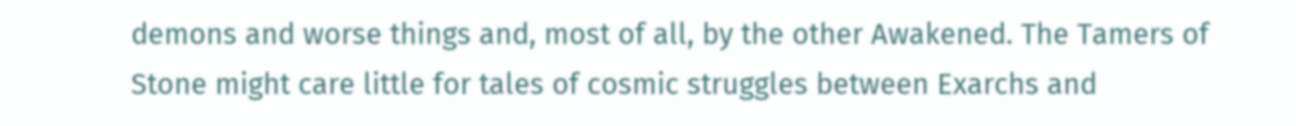demons and worse things and, most of all, by the other Awakened. The Tamers of Stone might care little for tales of cosmic struggles between Exarchs and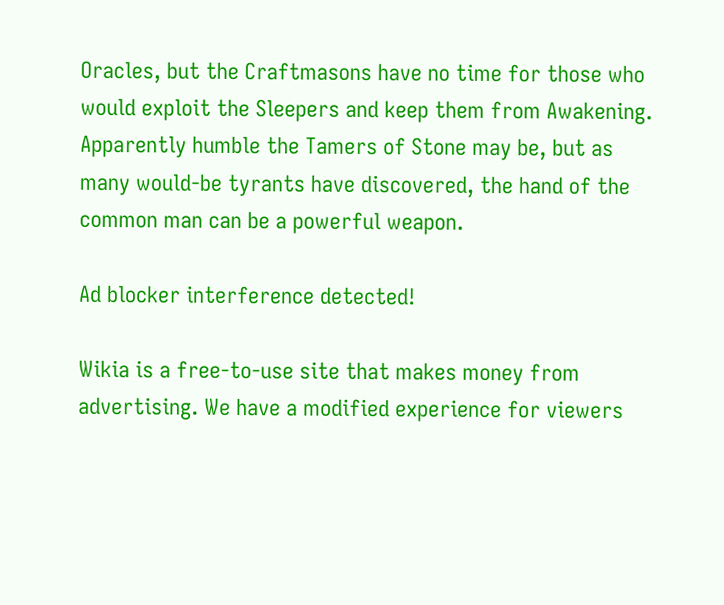Oracles, but the Craftmasons have no time for those who would exploit the Sleepers and keep them from Awakening. Apparently humble the Tamers of Stone may be, but as many would-be tyrants have discovered, the hand of the common man can be a powerful weapon.

Ad blocker interference detected!

Wikia is a free-to-use site that makes money from advertising. We have a modified experience for viewers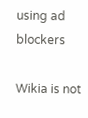using ad blockers

Wikia is not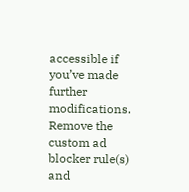accessible if you’ve made further modifications. Remove the custom ad blocker rule(s) and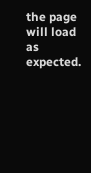the page will load as expected.